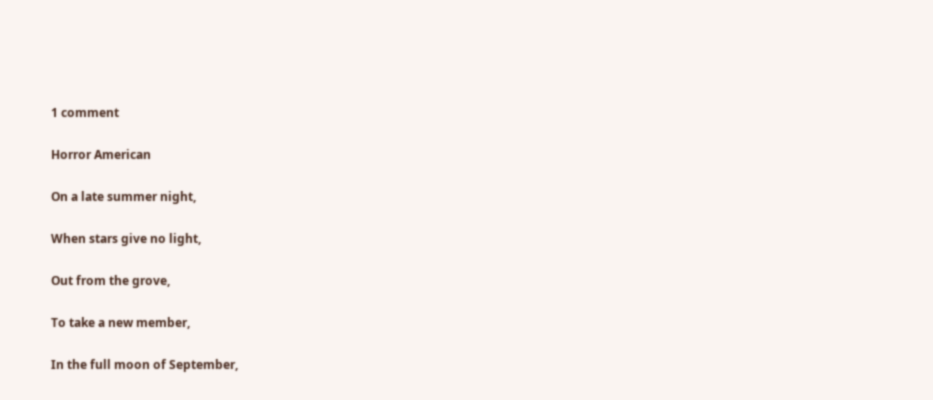1 comment

Horror American

On a late summer night,

When stars give no light,

Out from the grove,

To take a new member,

In the full moon of September,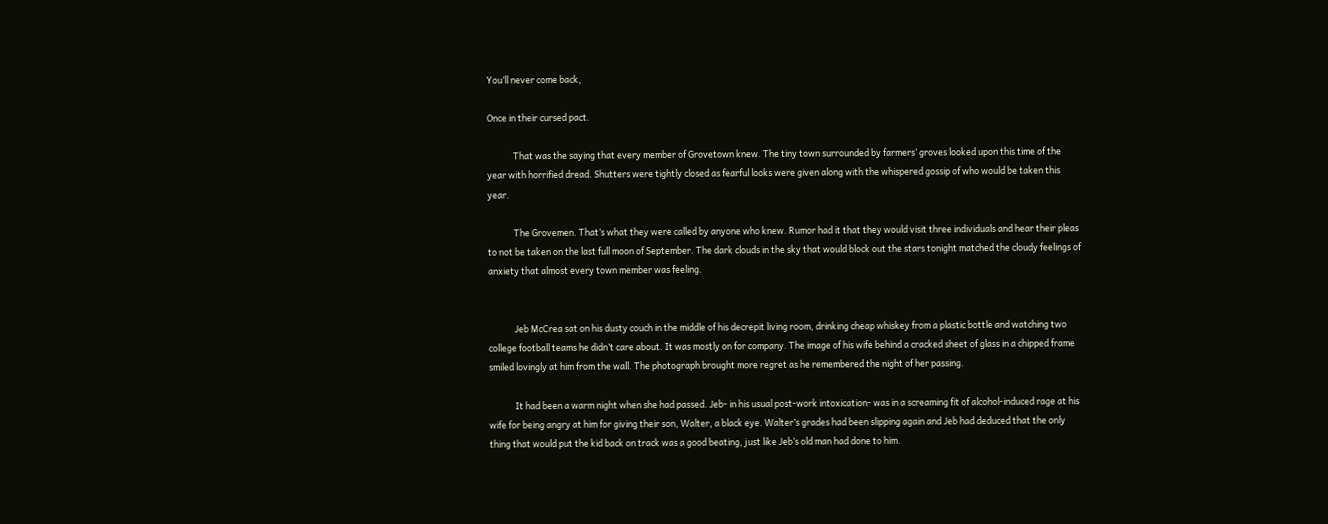You’ll never come back,

Once in their cursed pact.

             That was the saying that every member of Grovetown knew. The tiny town surrounded by farmers’ groves looked upon this time of the year with horrified dread. Shutters were tightly closed as fearful looks were given along with the whispered gossip of who would be taken this year.

             The Grovemen. That’s what they were called by anyone who knew. Rumor had it that they would visit three individuals and hear their pleas to not be taken on the last full moon of September. The dark clouds in the sky that would block out the stars tonight matched the cloudy feelings of anxiety that almost every town member was feeling.


             Jeb McCrea sat on his dusty couch in the middle of his decrepit living room, drinking cheap whiskey from a plastic bottle and watching two college football teams he didn’t care about. It was mostly on for company. The image of his wife behind a cracked sheet of glass in a chipped frame smiled lovingly at him from the wall. The photograph brought more regret as he remembered the night of her passing.

             It had been a warm night when she had passed. Jeb- in his usual post-work intoxication- was in a screaming fit of alcohol-induced rage at his wife for being angry at him for giving their son, Walter, a black eye. Walter’s grades had been slipping again and Jeb had deduced that the only thing that would put the kid back on track was a good beating, just like Jeb’s old man had done to him.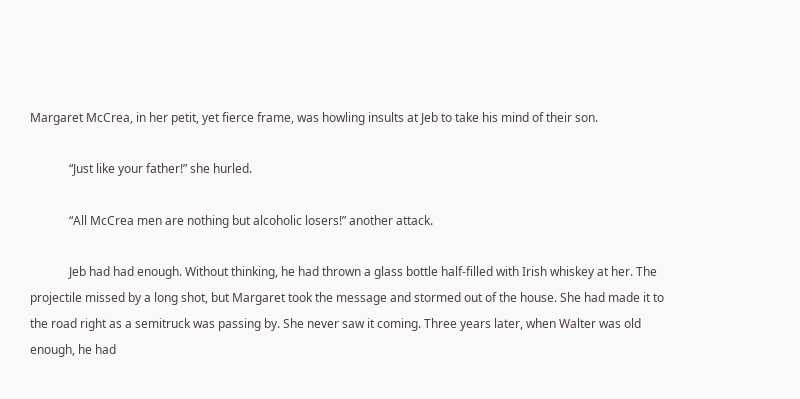Margaret McCrea, in her petit, yet fierce frame, was howling insults at Jeb to take his mind of their son.

             “Just like your father!” she hurled.

             “All McCrea men are nothing but alcoholic losers!” another attack.

             Jeb had had enough. Without thinking, he had thrown a glass bottle half-filled with Irish whiskey at her. The projectile missed by a long shot, but Margaret took the message and stormed out of the house. She had made it to the road right as a semitruck was passing by. She never saw it coming. Three years later, when Walter was old enough, he had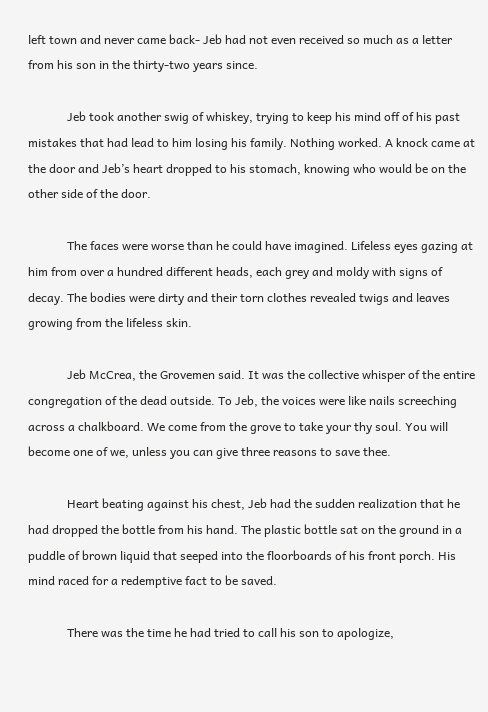left town and never came back- Jeb had not even received so much as a letter from his son in the thirty-two years since.

             Jeb took another swig of whiskey, trying to keep his mind off of his past mistakes that had lead to him losing his family. Nothing worked. A knock came at the door and Jeb’s heart dropped to his stomach, knowing who would be on the other side of the door.

             The faces were worse than he could have imagined. Lifeless eyes gazing at him from over a hundred different heads, each grey and moldy with signs of decay. The bodies were dirty and their torn clothes revealed twigs and leaves growing from the lifeless skin.

             Jeb McCrea, the Grovemen said. It was the collective whisper of the entire congregation of the dead outside. To Jeb, the voices were like nails screeching across a chalkboard. We come from the grove to take your thy soul. You will become one of we, unless you can give three reasons to save thee.

             Heart beating against his chest, Jeb had the sudden realization that he had dropped the bottle from his hand. The plastic bottle sat on the ground in a puddle of brown liquid that seeped into the floorboards of his front porch. His mind raced for a redemptive fact to be saved.

             There was the time he had tried to call his son to apologize,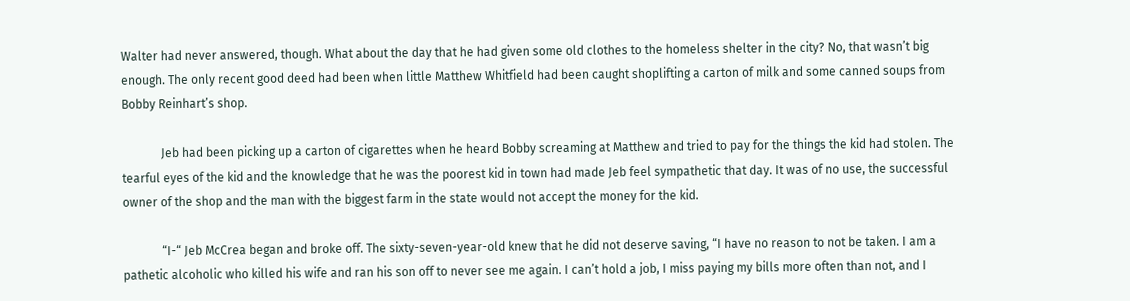Walter had never answered, though. What about the day that he had given some old clothes to the homeless shelter in the city? No, that wasn’t big enough. The only recent good deed had been when little Matthew Whitfield had been caught shoplifting a carton of milk and some canned soups from Bobby Reinhart’s shop.

             Jeb had been picking up a carton of cigarettes when he heard Bobby screaming at Matthew and tried to pay for the things the kid had stolen. The tearful eyes of the kid and the knowledge that he was the poorest kid in town had made Jeb feel sympathetic that day. It was of no use, the successful owner of the shop and the man with the biggest farm in the state would not accept the money for the kid.

             “I-“ Jeb McCrea began and broke off. The sixty-seven-year-old knew that he did not deserve saving, “I have no reason to not be taken. I am a pathetic alcoholic who killed his wife and ran his son off to never see me again. I can’t hold a job, I miss paying my bills more often than not, and I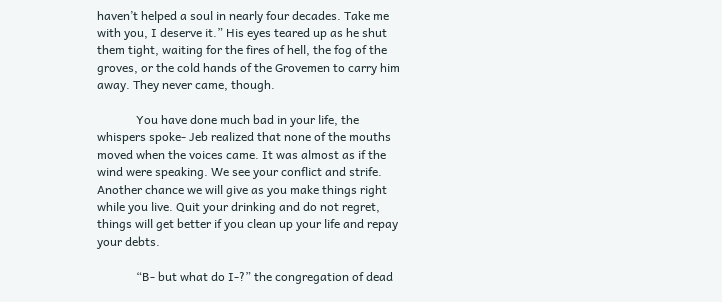haven’t helped a soul in nearly four decades. Take me with you, I deserve it.” His eyes teared up as he shut them tight, waiting for the fires of hell, the fog of the groves, or the cold hands of the Grovemen to carry him away. They never came, though.

             You have done much bad in your life, the whispers spoke- Jeb realized that none of the mouths moved when the voices came. It was almost as if the wind were speaking. We see your conflict and strife. Another chance we will give as you make things right while you live. Quit your drinking and do not regret, things will get better if you clean up your life and repay your debts.

             “B- but what do I-?” the congregation of dead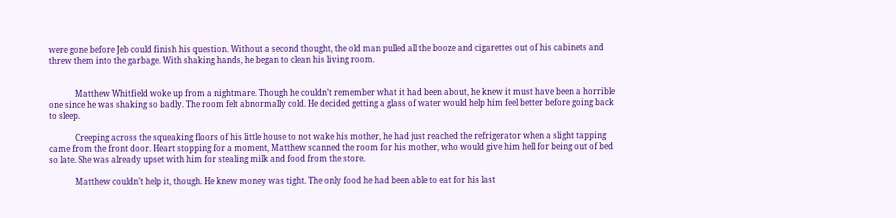were gone before Jeb could finish his question. Without a second thought, the old man pulled all the booze and cigarettes out of his cabinets and threw them into the garbage. With shaking hands, he began to clean his living room.


             Matthew Whitfield woke up from a nightmare. Though he couldn’t remember what it had been about, he knew it must have been a horrible one since he was shaking so badly. The room felt abnormally cold. He decided getting a glass of water would help him feel better before going back to sleep.

             Creeping across the squeaking floors of his little house to not wake his mother, he had just reached the refrigerator when a slight tapping came from the front door. Heart stopping for a moment, Matthew scanned the room for his mother, who would give him hell for being out of bed so late. She was already upset with him for stealing milk and food from the store.

             Matthew couldn’t help it, though. He knew money was tight. The only food he had been able to eat for his last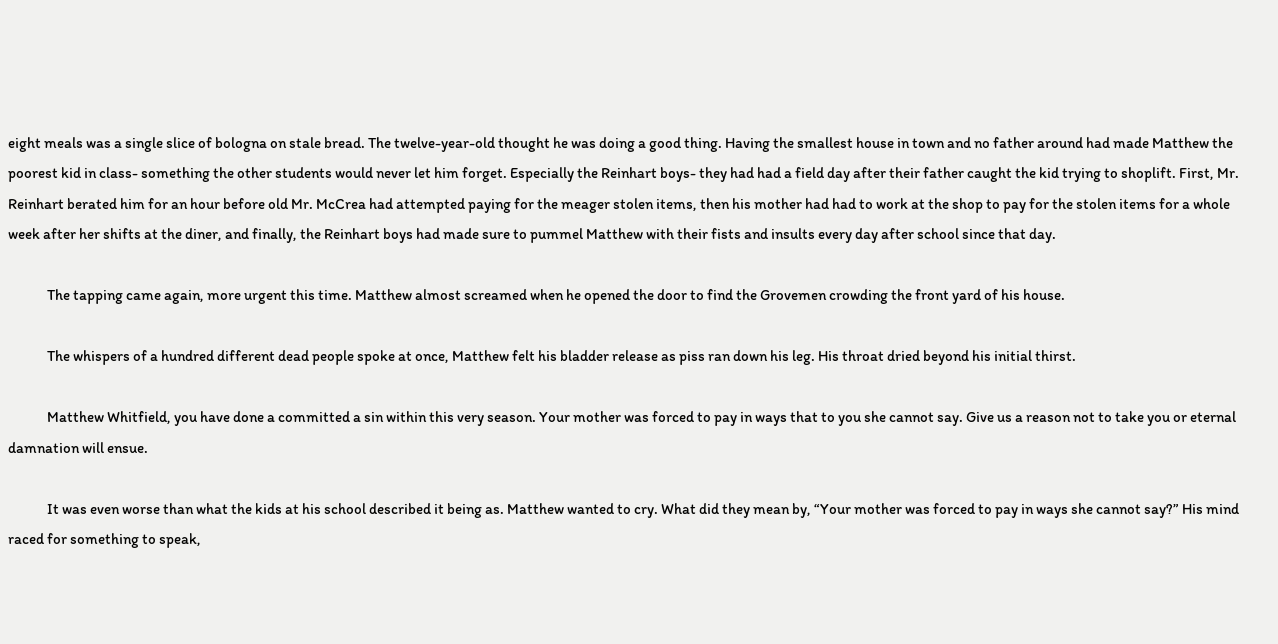eight meals was a single slice of bologna on stale bread. The twelve-year-old thought he was doing a good thing. Having the smallest house in town and no father around had made Matthew the poorest kid in class- something the other students would never let him forget. Especially the Reinhart boys- they had had a field day after their father caught the kid trying to shoplift. First, Mr. Reinhart berated him for an hour before old Mr. McCrea had attempted paying for the meager stolen items, then his mother had had to work at the shop to pay for the stolen items for a whole week after her shifts at the diner, and finally, the Reinhart boys had made sure to pummel Matthew with their fists and insults every day after school since that day.

             The tapping came again, more urgent this time. Matthew almost screamed when he opened the door to find the Grovemen crowding the front yard of his house.

             The whispers of a hundred different dead people spoke at once, Matthew felt his bladder release as piss ran down his leg. His throat dried beyond his initial thirst.

             Matthew Whitfield, you have done a committed a sin within this very season. Your mother was forced to pay in ways that to you she cannot say. Give us a reason not to take you or eternal damnation will ensue.

             It was even worse than what the kids at his school described it being as. Matthew wanted to cry. What did they mean by, “Your mother was forced to pay in ways she cannot say?” His mind raced for something to speak,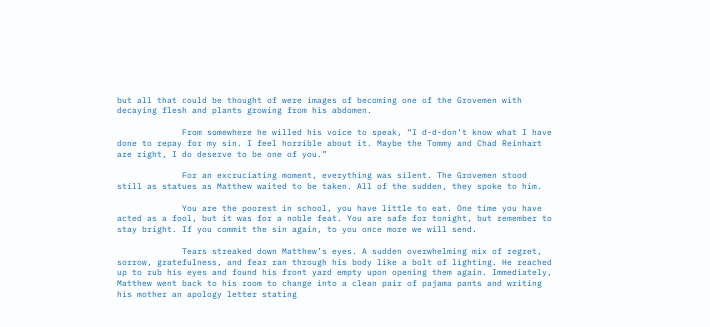but all that could be thought of were images of becoming one of the Grovemen with decaying flesh and plants growing from his abdomen.

             From somewhere he willed his voice to speak, “I d-d-don’t know what I have done to repay for my sin. I feel horrible about it. Maybe the Tommy and Chad Reinhart are right, I do deserve to be one of you.”

             For an excruciating moment, everything was silent. The Grovemen stood still as statues as Matthew waited to be taken. All of the sudden, they spoke to him.

             You are the poorest in school, you have little to eat. One time you have acted as a fool, but it was for a noble feat. You are safe for tonight, but remember to stay bright. If you commit the sin again, to you once more we will send.

             Tears streaked down Matthew’s eyes. A sudden overwhelming mix of regret, sorrow, gratefulness, and fear ran through his body like a bolt of lighting. He reached up to rub his eyes and found his front yard empty upon opening them again. Immediately, Matthew went back to his room to change into a clean pair of pajama pants and writing his mother an apology letter stating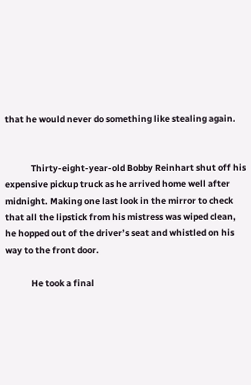that he would never do something like stealing again.


             Thirty-eight-year-old Bobby Reinhart shut off his expensive pickup truck as he arrived home well after midnight. Making one last look in the mirror to check that all the lipstick from his mistress was wiped clean, he hopped out of the driver’s seat and whistled on his way to the front door.

             He took a final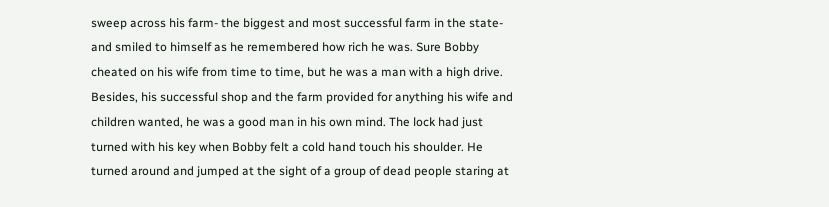sweep across his farm- the biggest and most successful farm in the state- and smiled to himself as he remembered how rich he was. Sure Bobby cheated on his wife from time to time, but he was a man with a high drive. Besides, his successful shop and the farm provided for anything his wife and children wanted, he was a good man in his own mind. The lock had just turned with his key when Bobby felt a cold hand touch his shoulder. He turned around and jumped at the sight of a group of dead people staring at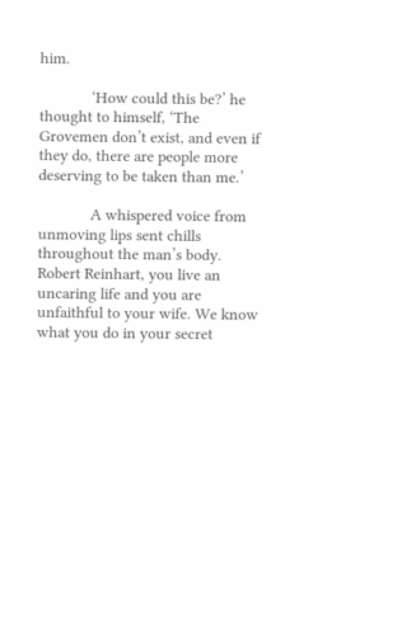him.

             ‘How could this be?’ he thought to himself, ‘The Grovemen don’t exist, and even if they do, there are people more deserving to be taken than me.’

             A whispered voice from unmoving lips sent chills throughout the man’s body. Robert Reinhart, you live an uncaring life and you are unfaithful to your wife. We know what you do in your secret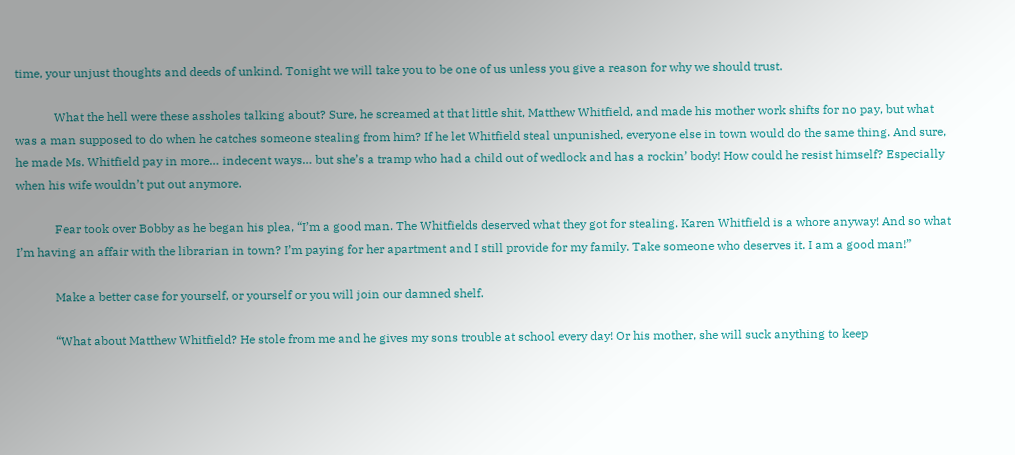time, your unjust thoughts and deeds of unkind. Tonight we will take you to be one of us unless you give a reason for why we should trust.

             What the hell were these assholes talking about? Sure, he screamed at that little shit, Matthew Whitfield, and made his mother work shifts for no pay, but what was a man supposed to do when he catches someone stealing from him? If he let Whitfield steal unpunished, everyone else in town would do the same thing. And sure, he made Ms. Whitfield pay in more… indecent ways… but she’s a tramp who had a child out of wedlock and has a rockin’ body! How could he resist himself? Especially when his wife wouldn’t put out anymore.

             Fear took over Bobby as he began his plea, “I’m a good man. The Whitfields deserved what they got for stealing. Karen Whitfield is a whore anyway! And so what I’m having an affair with the librarian in town? I’m paying for her apartment and I still provide for my family. Take someone who deserves it. I am a good man!”

             Make a better case for yourself, or yourself or you will join our damned shelf.

             “What about Matthew Whitfield? He stole from me and he gives my sons trouble at school every day! Or his mother, she will suck anything to keep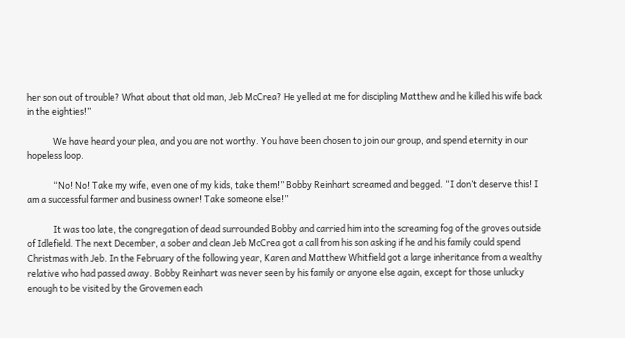her son out of trouble? What about that old man, Jeb McCrea? He yelled at me for discipling Matthew and he killed his wife back in the eighties!”

             We have heard your plea, and you are not worthy. You have been chosen to join our group, and spend eternity in our hopeless loop.

             “No! No! Take my wife, even one of my kids, take them!” Bobby Reinhart screamed and begged. “I don’t deserve this! I am a successful farmer and business owner! Take someone else!”

             It was too late, the congregation of dead surrounded Bobby and carried him into the screaming fog of the groves outside of Idlefield. The next December, a sober and clean Jeb McCrea got a call from his son asking if he and his family could spend Christmas with Jeb. In the February of the following year, Karen and Matthew Whitfield got a large inheritance from a wealthy relative who had passed away. Bobby Reinhart was never seen by his family or anyone else again, except for those unlucky enough to be visited by the Grovemen each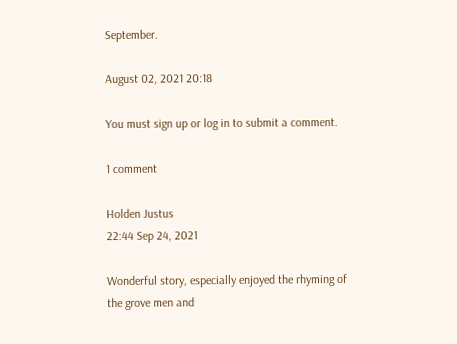September.

August 02, 2021 20:18

You must sign up or log in to submit a comment.

1 comment

Holden Justus
22:44 Sep 24, 2021

Wonderful story, especially enjoyed the rhyming of the grove men and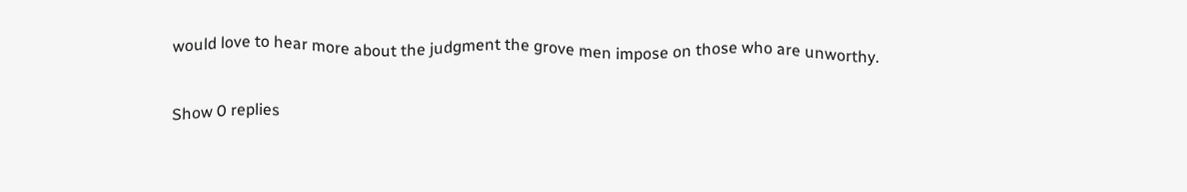would love to hear more about the judgment the grove men impose on those who are unworthy.


Show 0 replies